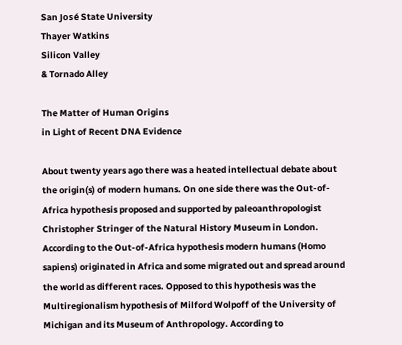San José State University
Thayer Watkins
Silicon Valley
& Tornado Alley

The Matter of Human Origins
in Light of Recent DNA Evidence

About twenty years ago there was a heated intellectual debate about the origin(s) of modern humans. On one side there was the Out-of-Africa hypothesis proposed and supported by paleoanthropologist Christopher Stringer of the Natural History Museum in London. According to the Out-of-Africa hypothesis modern humans (Homo sapiens) originated in Africa and some migrated out and spread around the world as different races. Opposed to this hypothesis was the Multiregionalism hypothesis of Milford Wolpoff of the University of Michigan and its Museum of Anthropology. According to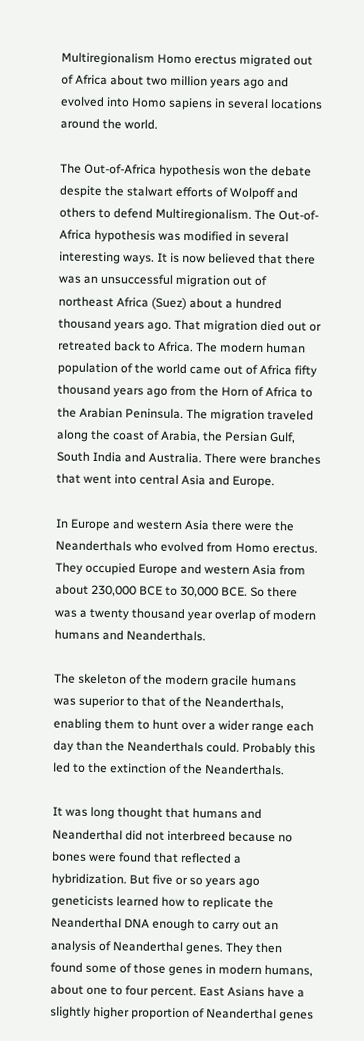Multiregionalism Homo erectus migrated out of Africa about two million years ago and evolved into Homo sapiens in several locations around the world.

The Out-of-Africa hypothesis won the debate despite the stalwart efforts of Wolpoff and others to defend Multiregionalism. The Out-of-Africa hypothesis was modified in several interesting ways. It is now believed that there was an unsuccessful migration out of northeast Africa (Suez) about a hundred thousand years ago. That migration died out or retreated back to Africa. The modern human population of the world came out of Africa fifty thousand years ago from the Horn of Africa to the Arabian Peninsula. The migration traveled along the coast of Arabia, the Persian Gulf, South India and Australia. There were branches that went into central Asia and Europe.

In Europe and western Asia there were the Neanderthals who evolved from Homo erectus. They occupied Europe and western Asia from about 230,000 BCE to 30,000 BCE. So there was a twenty thousand year overlap of modern humans and Neanderthals.

The skeleton of the modern gracile humans was superior to that of the Neanderthals, enabling them to hunt over a wider range each day than the Neanderthals could. Probably this led to the extinction of the Neanderthals.

It was long thought that humans and Neanderthal did not interbreed because no bones were found that reflected a hybridization. But five or so years ago geneticists learned how to replicate the Neanderthal DNA enough to carry out an analysis of Neanderthal genes. They then found some of those genes in modern humans, about one to four percent. East Asians have a slightly higher proportion of Neanderthal genes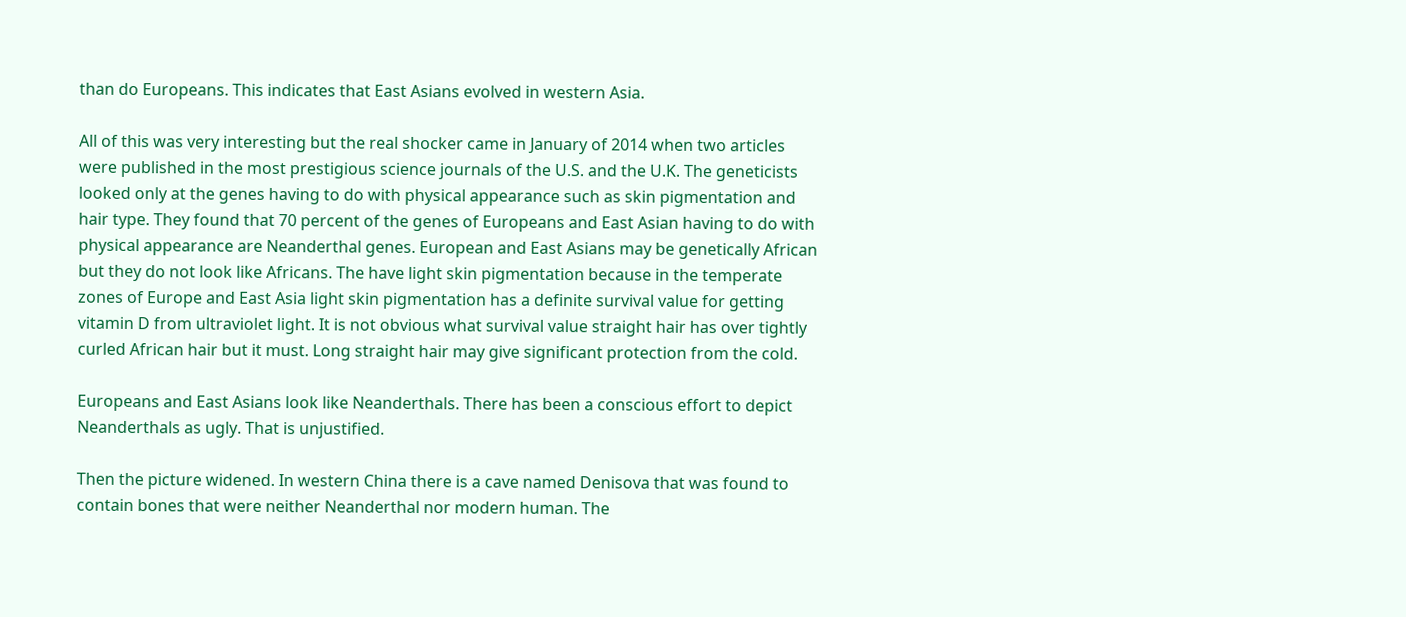than do Europeans. This indicates that East Asians evolved in western Asia.

All of this was very interesting but the real shocker came in January of 2014 when two articles were published in the most prestigious science journals of the U.S. and the U.K. The geneticists looked only at the genes having to do with physical appearance such as skin pigmentation and hair type. They found that 70 percent of the genes of Europeans and East Asian having to do with physical appearance are Neanderthal genes. European and East Asians may be genetically African but they do not look like Africans. The have light skin pigmentation because in the temperate zones of Europe and East Asia light skin pigmentation has a definite survival value for getting vitamin D from ultraviolet light. It is not obvious what survival value straight hair has over tightly curled African hair but it must. Long straight hair may give significant protection from the cold.

Europeans and East Asians look like Neanderthals. There has been a conscious effort to depict Neanderthals as ugly. That is unjustified.

Then the picture widened. In western China there is a cave named Denisova that was found to contain bones that were neither Neanderthal nor modern human. The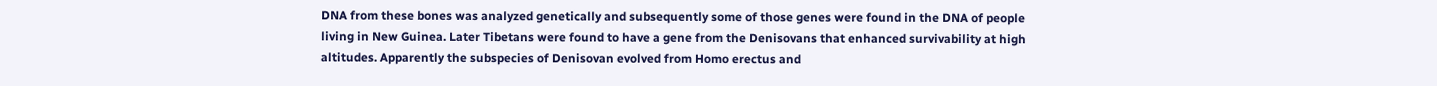DNA from these bones was analyzed genetically and subsequently some of those genes were found in the DNA of people living in New Guinea. Later Tibetans were found to have a gene from the Denisovans that enhanced survivability at high altitudes. Apparently the subspecies of Denisovan evolved from Homo erectus and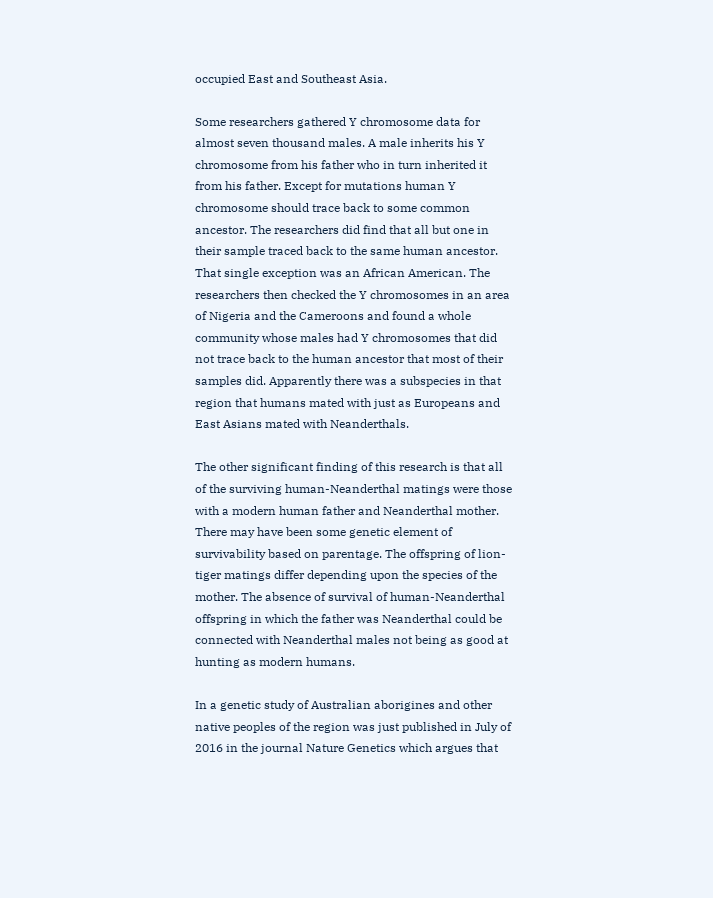occupied East and Southeast Asia.

Some researchers gathered Y chromosome data for almost seven thousand males. A male inherits his Y chromosome from his father who in turn inherited it from his father. Except for mutations human Y chromosome should trace back to some common ancestor. The researchers did find that all but one in their sample traced back to the same human ancestor. That single exception was an African American. The researchers then checked the Y chromosomes in an area of Nigeria and the Cameroons and found a whole community whose males had Y chromosomes that did not trace back to the human ancestor that most of their samples did. Apparently there was a subspecies in that region that humans mated with just as Europeans and East Asians mated with Neanderthals.

The other significant finding of this research is that all of the surviving human-Neanderthal matings were those with a modern human father and Neanderthal mother. There may have been some genetic element of survivability based on parentage. The offspring of lion-tiger matings differ depending upon the species of the mother. The absence of survival of human-Neanderthal offspring in which the father was Neanderthal could be connected with Neanderthal males not being as good at hunting as modern humans.

In a genetic study of Australian aborigines and other native peoples of the region was just published in July of 2016 in the journal Nature Genetics which argues that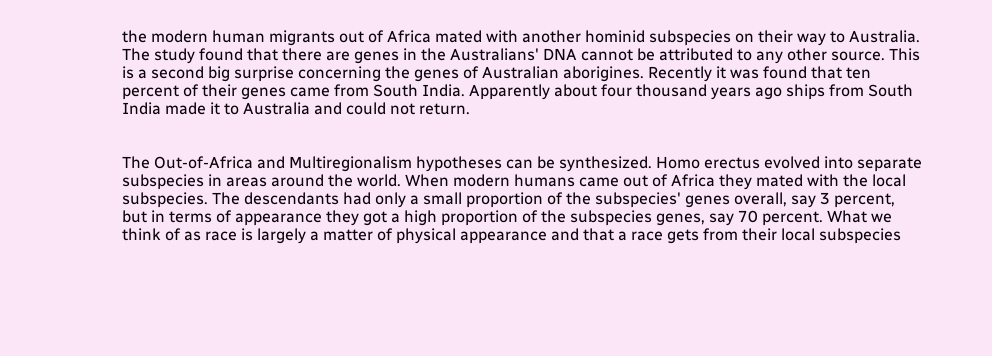the modern human migrants out of Africa mated with another hominid subspecies on their way to Australia. The study found that there are genes in the Australians' DNA cannot be attributed to any other source. This is a second big surprise concerning the genes of Australian aborigines. Recently it was found that ten percent of their genes came from South India. Apparently about four thousand years ago ships from South India made it to Australia and could not return.


The Out-of-Africa and Multiregionalism hypotheses can be synthesized. Homo erectus evolved into separate subspecies in areas around the world. When modern humans came out of Africa they mated with the local subspecies. The descendants had only a small proportion of the subspecies' genes overall, say 3 percent, but in terms of appearance they got a high proportion of the subspecies genes, say 70 percent. What we think of as race is largely a matter of physical appearance and that a race gets from their local subspecies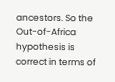ancestors. So the Out-of-Africa hypothesis is correct in terms of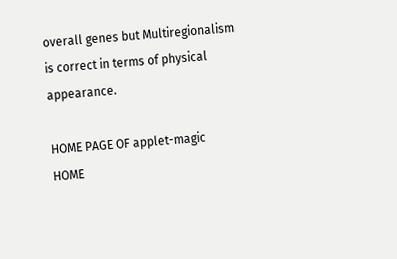overall genes but Multiregionalism is correct in terms of physical appearance.

HOME PAGE OF applet-magic
HOME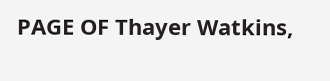PAGE OF Thayer Watkins,